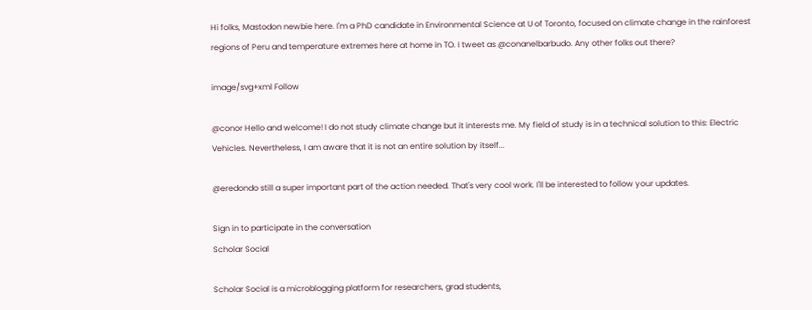Hi folks, Mastodon newbie here. I'm a PhD candidate in Environmental Science at U of Toronto, focused on climate change in the rainforest regions of Peru and temperature extremes here at home in TO. I tweet as @conanelbarbudo. Any other folks out there?

image/svg+xml Follow

@conor Hello and welcome! I do not study climate change but it interests me. My field of study is in a technical solution to this: Electric Vehicles. Nevertheless, I am aware that it is not an entire solution by itself...

@eredondo still a super important part of the action needed. That's very cool work. I'll be interested to follow your updates.

Sign in to participate in the conversation
Scholar Social

Scholar Social is a microblogging platform for researchers, grad students,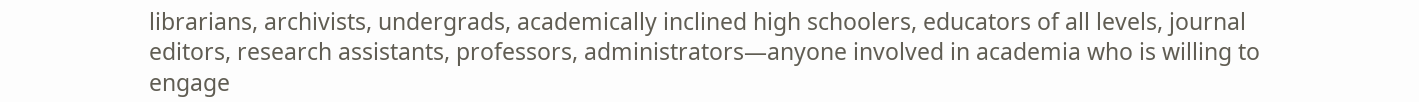librarians, archivists, undergrads, academically inclined high schoolers, educators of all levels, journal editors, research assistants, professors, administrators—anyone involved in academia who is willing to engage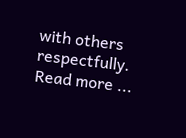with others respectfully. Read more ...